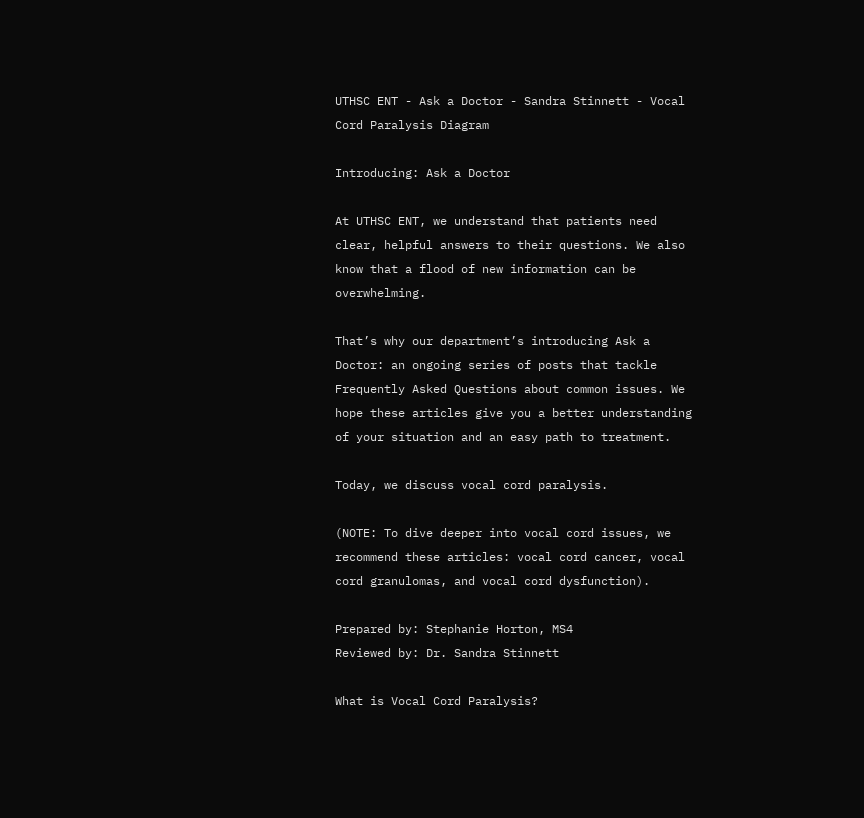UTHSC ENT - Ask a Doctor - Sandra Stinnett - Vocal Cord Paralysis Diagram

Introducing: Ask a Doctor

At UTHSC ENT, we understand that patients need clear, helpful answers to their questions. We also know that a flood of new information can be overwhelming.

That’s why our department’s introducing Ask a Doctor: an ongoing series of posts that tackle Frequently Asked Questions about common issues. We hope these articles give you a better understanding of your situation and an easy path to treatment.

Today, we discuss vocal cord paralysis.

(NOTE: To dive deeper into vocal cord issues, we recommend these articles: vocal cord cancer, vocal cord granulomas, and vocal cord dysfunction).

Prepared by: Stephanie Horton, MS4
Reviewed by: Dr. Sandra Stinnett

What is Vocal Cord Paralysis?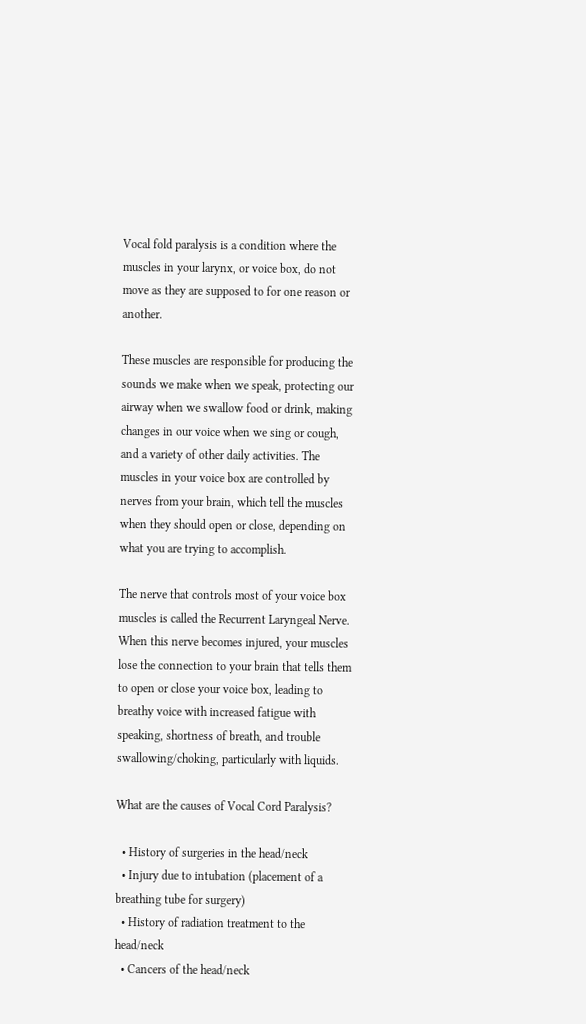Vocal fold paralysis is a condition where the muscles in your larynx, or voice box, do not move as they are supposed to for one reason or another.

These muscles are responsible for producing the sounds we make when we speak, protecting our airway when we swallow food or drink, making changes in our voice when we sing or cough, and a variety of other daily activities. The muscles in your voice box are controlled by nerves from your brain, which tell the muscles when they should open or close, depending on what you are trying to accomplish.

The nerve that controls most of your voice box muscles is called the Recurrent Laryngeal Nerve. When this nerve becomes injured, your muscles lose the connection to your brain that tells them to open or close your voice box, leading to breathy voice with increased fatigue with speaking, shortness of breath, and trouble swallowing/choking, particularly with liquids.

What are the causes of Vocal Cord Paralysis?

  • History of surgeries in the head/neck
  • Injury due to intubation (placement of a breathing tube for surgery)
  • History of radiation treatment to the head/neck
  • Cancers of the head/neck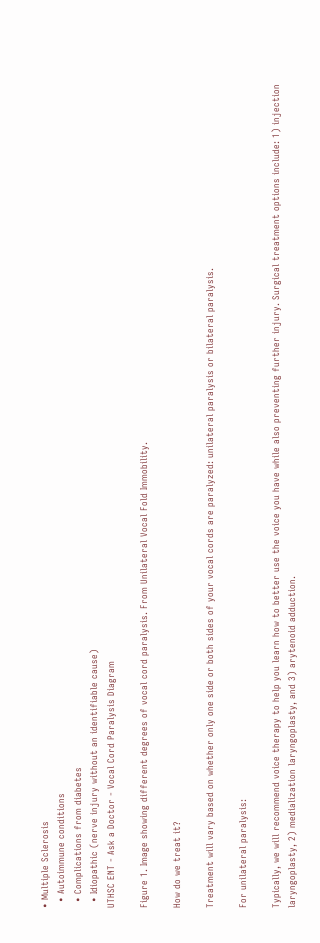• Multiple Sclerosis
  • Autoimmune conditions
  • Complications from diabetes
  • Idiopathic (nerve injury without an identifiable cause)
UTHSC ENT - Ask a Doctor - Vocal Cord Paralysis Diagram

Figure 1. Image showing different degrees of vocal cord paralysis. From Unilateral Vocal Fold Immobility.

How do we treat it?

Treatment will vary based on whether only one side or both sides of your vocal cords are paralyzed: unilateral paralysis or bilateral paralysis.

For unilateral paralysis:

Typically, we will recommend voice therapy to help you learn how to better use the voice you have while also preventing further injury. Surgical treatment options include: 1) injection laryngoplasty, 2) medialization laryngoplasty, and 3) arytenoid adduction.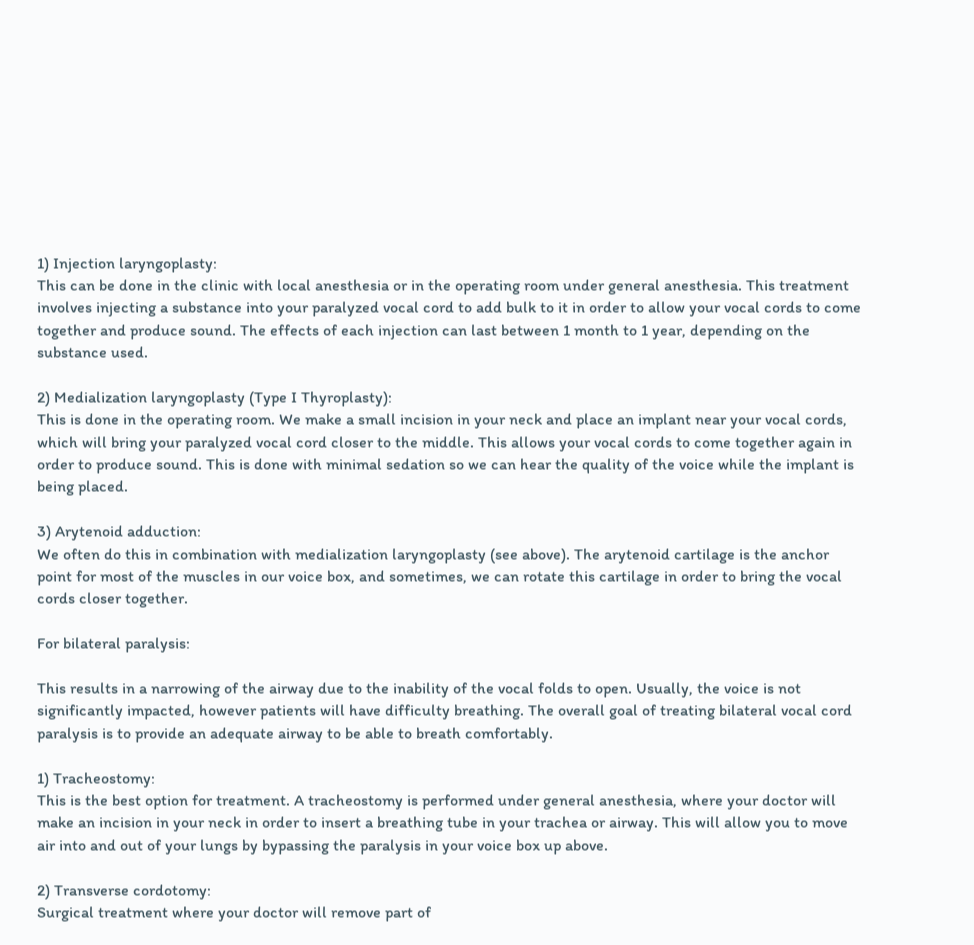1) Injection laryngoplasty:
This can be done in the clinic with local anesthesia or in the operating room under general anesthesia. This treatment involves injecting a substance into your paralyzed vocal cord to add bulk to it in order to allow your vocal cords to come together and produce sound. The effects of each injection can last between 1 month to 1 year, depending on the substance used.

2) Medialization laryngoplasty (Type I Thyroplasty):
This is done in the operating room. We make a small incision in your neck and place an implant near your vocal cords, which will bring your paralyzed vocal cord closer to the middle. This allows your vocal cords to come together again in order to produce sound. This is done with minimal sedation so we can hear the quality of the voice while the implant is being placed.

3) Arytenoid adduction:
We often do this in combination with medialization laryngoplasty (see above). The arytenoid cartilage is the anchor point for most of the muscles in our voice box, and sometimes, we can rotate this cartilage in order to bring the vocal cords closer together.

For bilateral paralysis:

This results in a narrowing of the airway due to the inability of the vocal folds to open. Usually, the voice is not significantly impacted, however patients will have difficulty breathing. The overall goal of treating bilateral vocal cord paralysis is to provide an adequate airway to be able to breath comfortably.

1) Tracheostomy:
This is the best option for treatment. A tracheostomy is performed under general anesthesia, where your doctor will make an incision in your neck in order to insert a breathing tube in your trachea or airway. This will allow you to move air into and out of your lungs by bypassing the paralysis in your voice box up above.

2) Transverse cordotomy:
Surgical treatment where your doctor will remove part of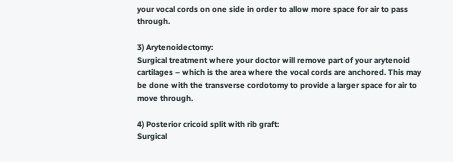your vocal cords on one side in order to allow more space for air to pass through.

3) Arytenoidectomy:
Surgical treatment where your doctor will remove part of your arytenoid cartilages – which is the area where the vocal cords are anchored. This may be done with the transverse cordotomy to provide a larger space for air to move through.

4) Posterior cricoid split with rib graft:
Surgical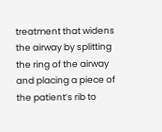treatment that widens the airway by splitting the ring of the airway and placing a piece of the patient’s rib to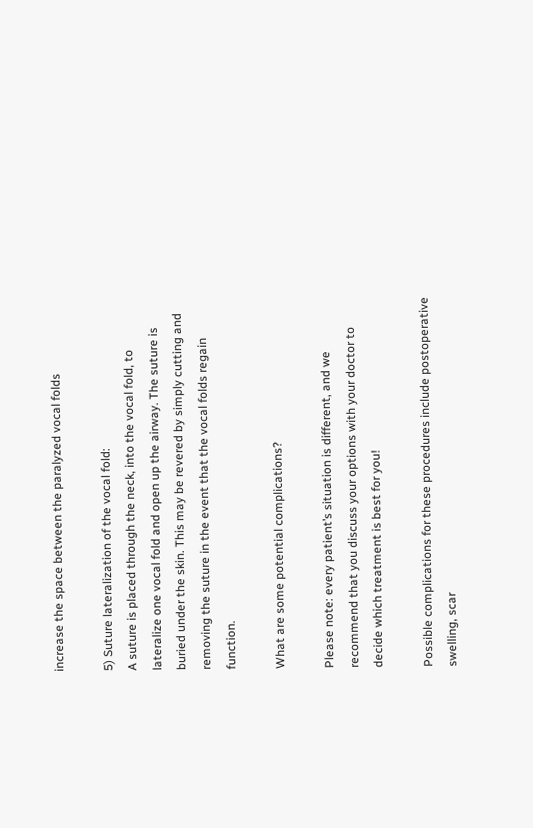increase the space between the paralyzed vocal folds

5) Suture lateralization of the vocal fold:
A suture is placed through the neck, into the vocal fold, to lateralize one vocal fold and open up the airway. The suture is buried under the skin. This may be revered by simply cutting and removing the suture in the event that the vocal folds regain function.

What are some potential complications?

Please note: every patient’s situation is different, and we recommend that you discuss your options with your doctor to decide which treatment is best for you!

Possible complications for these procedures include postoperative swelling, scar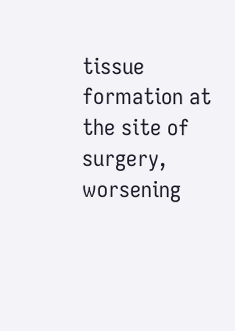tissue formation at the site of surgery, worsening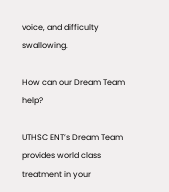voice, and difficulty swallowing.

How can our Dream Team help?

UTHSC ENT’s Dream Team provides world class treatment in your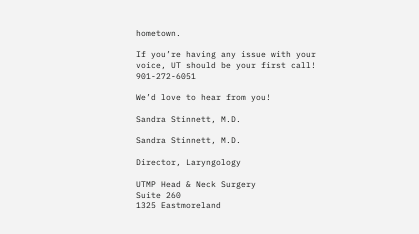hometown.

If you’re having any issue with your voice, UT should be your first call! 901-272-6051

We’d love to hear from you!

Sandra Stinnett, M.D.

Sandra Stinnett, M.D.

Director, Laryngology

UTMP Head & Neck Surgery
Suite 260
1325 Eastmoreland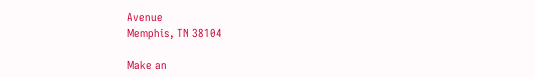Avenue
Memphis, TN 38104

Make an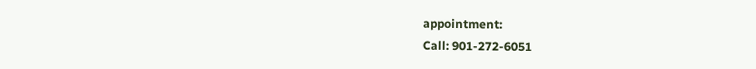appointment:
Call: 901-272-6051